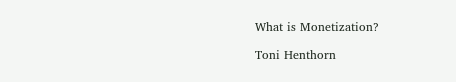What is Monetization?

Toni Henthorn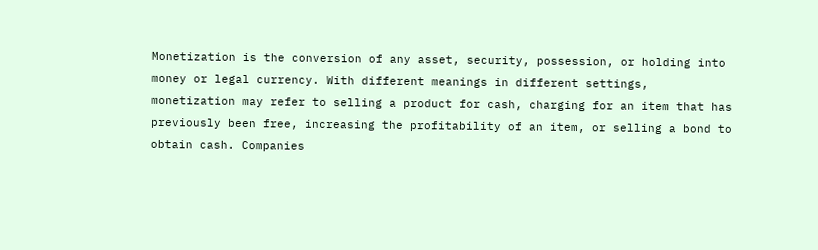Monetization is the conversion of any asset, security, possession, or holding into money or legal currency. With different meanings in different settings, monetization may refer to selling a product for cash, charging for an item that has previously been free, increasing the profitability of an item, or selling a bond to obtain cash. Companies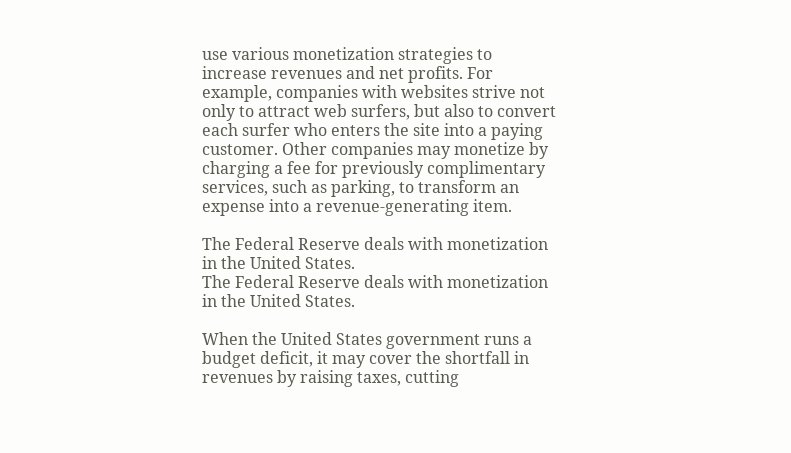use various monetization strategies to increase revenues and net profits. For example, companies with websites strive not only to attract web surfers, but also to convert each surfer who enters the site into a paying customer. Other companies may monetize by charging a fee for previously complimentary services, such as parking, to transform an expense into a revenue-generating item.

The Federal Reserve deals with monetization in the United States.
The Federal Reserve deals with monetization in the United States.

When the United States government runs a budget deficit, it may cover the shortfall in revenues by raising taxes, cutting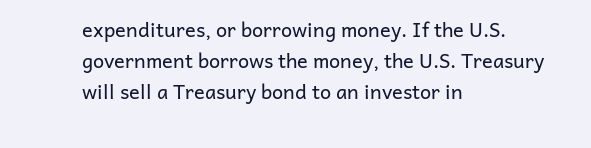expenditures, or borrowing money. If the U.S. government borrows the money, the U.S. Treasury will sell a Treasury bond to an investor in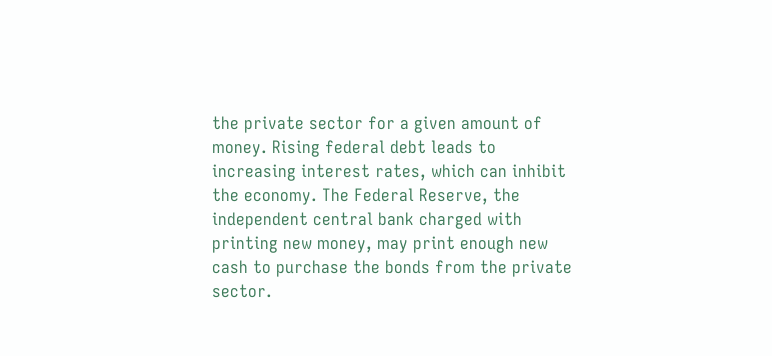the private sector for a given amount of money. Rising federal debt leads to increasing interest rates, which can inhibit the economy. The Federal Reserve, the independent central bank charged with printing new money, may print enough new cash to purchase the bonds from the private sector.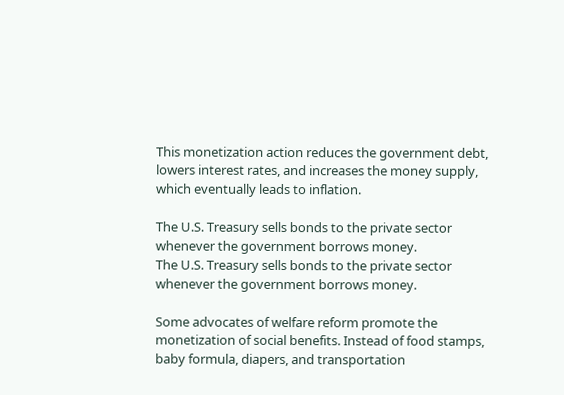This monetization action reduces the government debt, lowers interest rates, and increases the money supply, which eventually leads to inflation.

The U.S. Treasury sells bonds to the private sector whenever the government borrows money.
The U.S. Treasury sells bonds to the private sector whenever the government borrows money.

Some advocates of welfare reform promote the monetization of social benefits. Instead of food stamps, baby formula, diapers, and transportation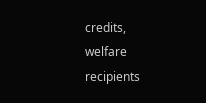credits, welfare recipients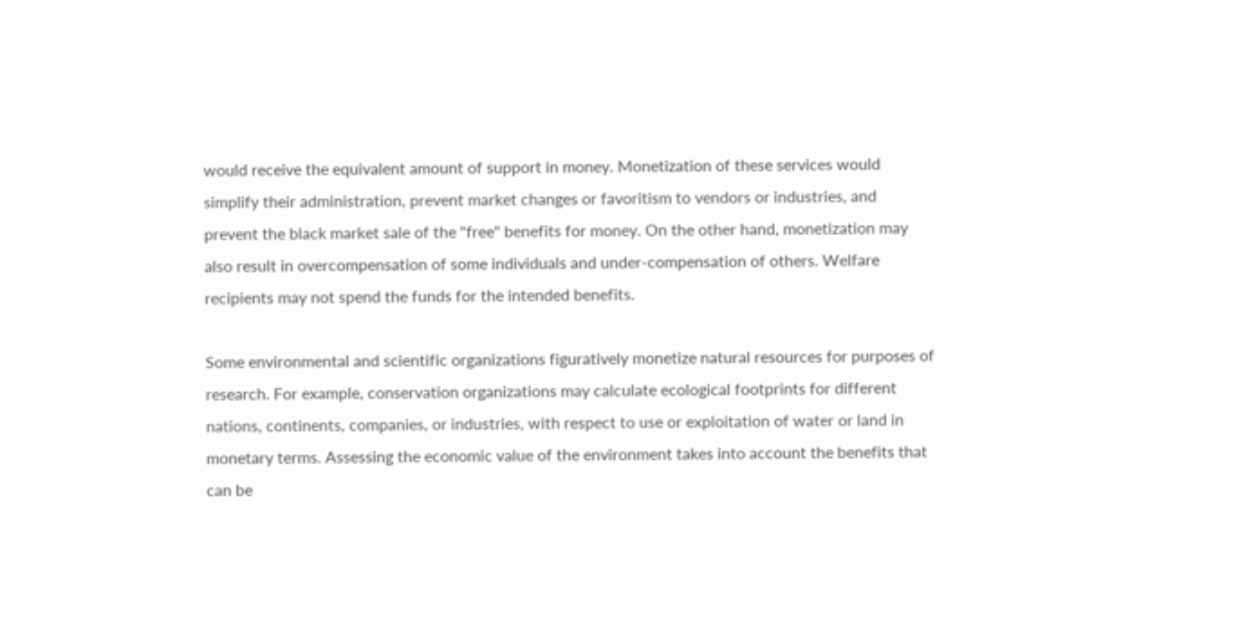would receive the equivalent amount of support in money. Monetization of these services would simplify their administration, prevent market changes or favoritism to vendors or industries, and prevent the black market sale of the "free" benefits for money. On the other hand, monetization may also result in overcompensation of some individuals and under-compensation of others. Welfare recipients may not spend the funds for the intended benefits.

Some environmental and scientific organizations figuratively monetize natural resources for purposes of research. For example, conservation organizations may calculate ecological footprints for different nations, continents, companies, or industries, with respect to use or exploitation of water or land in monetary terms. Assessing the economic value of the environment takes into account the benefits that can be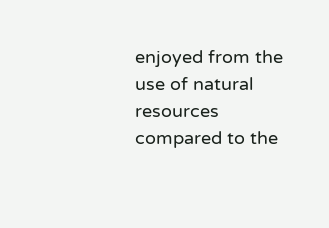enjoyed from the use of natural resources compared to the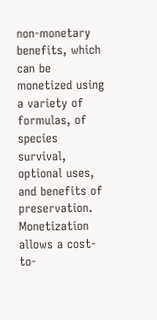non-monetary benefits, which can be monetized using a variety of formulas, of species survival, optional uses, and benefits of preservation. Monetization allows a cost-to-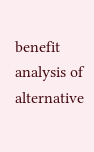benefit analysis of alternative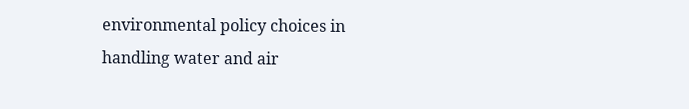environmental policy choices in handling water and air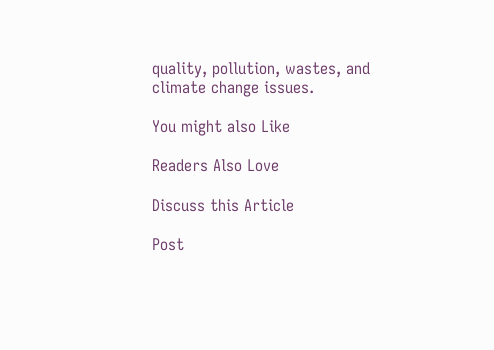quality, pollution, wastes, and climate change issues.

You might also Like

Readers Also Love

Discuss this Article

Post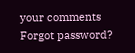your comments
Forgot password?